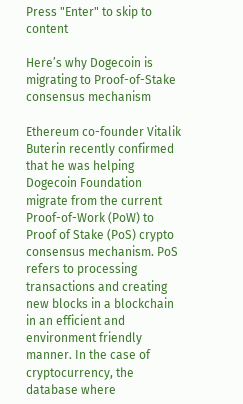Press "Enter" to skip to content

Here’s why Dogecoin is migrating to Proof-of-Stake consensus mechanism

Ethereum co-founder Vitalik Buterin recently confirmed that he was helping Dogecoin Foundation migrate from the current Proof-of-Work (PoW) to Proof of Stake (PoS) crypto consensus mechanism. PoS refers to processing transactions and creating new blocks in a blockchain in an efficient and environment friendly manner. In the case of cryptocurrency, the database where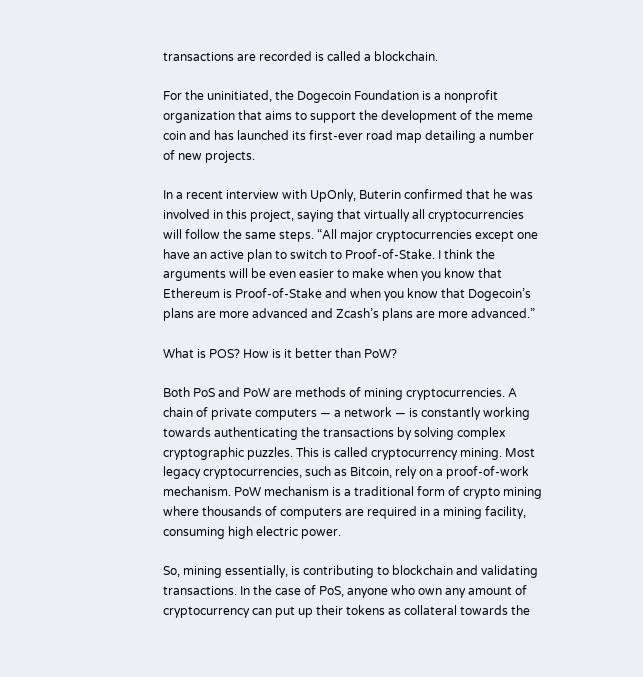transactions are recorded is called a blockchain.

For the uninitiated, the Dogecoin Foundation is a nonprofit organization that aims to support the development of the meme coin and has launched its first-ever road map detailing a number of new projects.

In a recent interview with UpOnly, Buterin confirmed that he was involved in this project, saying that virtually all cryptocurrencies will follow the same steps. “All major cryptocurrencies except one have an active plan to switch to Proof-of-Stake. I think the arguments will be even easier to make when you know that Ethereum is Proof-of-Stake and when you know that Dogecoin’s plans are more advanced and Zcash’s plans are more advanced.”

What is POS? How is it better than PoW?

Both PoS and PoW are methods of mining cryptocurrencies. A chain of private computers — a network — is constantly working towards authenticating the transactions by solving complex cryptographic puzzles. This is called cryptocurrency mining. Most legacy cryptocurrencies, such as Bitcoin, rely on a proof-of-work mechanism. PoW mechanism is a traditional form of crypto mining where thousands of computers are required in a mining facility, consuming high electric power.

So, mining essentially, is contributing to blockchain and validating transactions. In the case of PoS, anyone who own any amount of cryptocurrency can put up their tokens as collateral towards the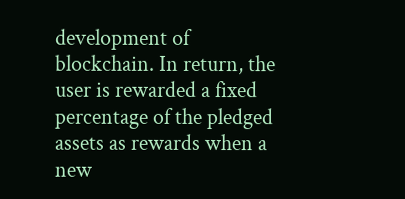development of blockchain. In return, the user is rewarded a fixed percentage of the pledged assets as rewards when a new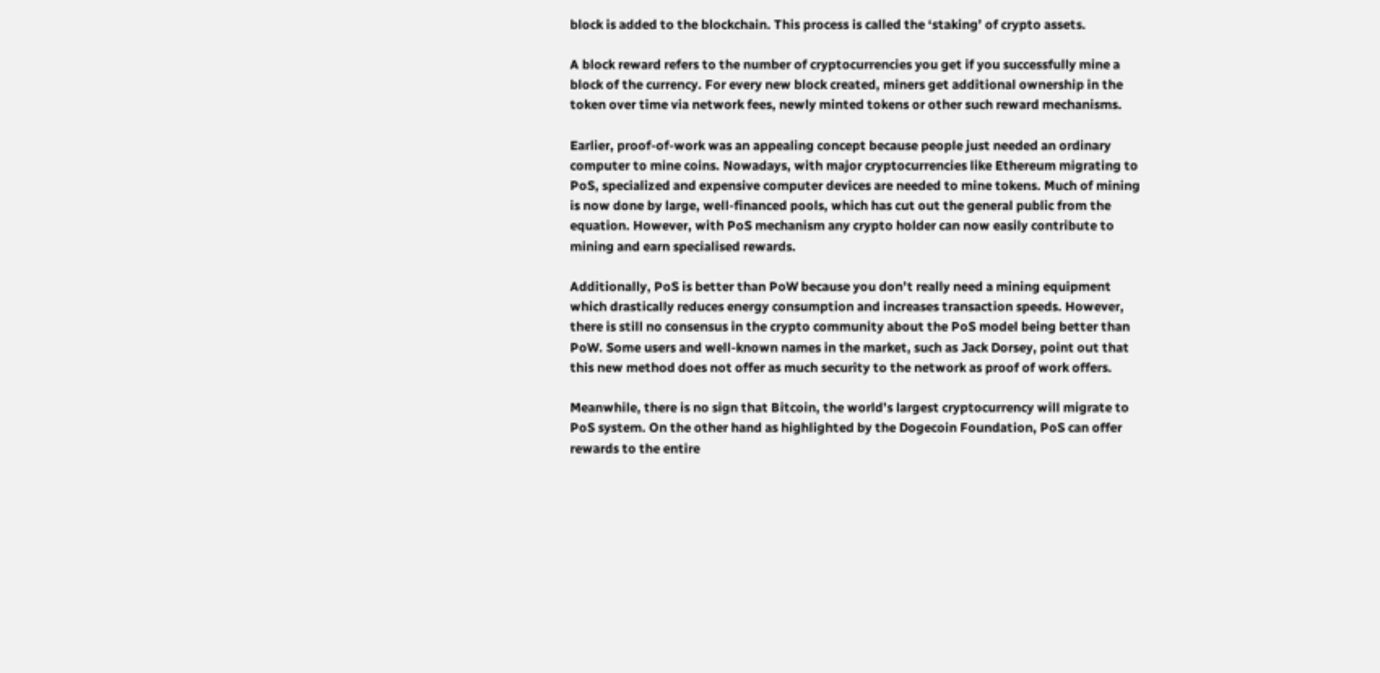block is added to the blockchain. This process is called the ‘staking’ of crypto assets.

A block reward refers to the number of cryptocurrencies you get if you successfully mine a block of the currency. For every new block created, miners get additional ownership in the token over time via network fees, newly minted tokens or other such reward mechanisms.

Earlier, proof-of-work was an appealing concept because people just needed an ordinary computer to mine coins. Nowadays, with major cryptocurrencies like Ethereum migrating to PoS, specialized and expensive computer devices are needed to mine tokens. Much of mining is now done by large, well-financed pools, which has cut out the general public from the equation. However, with PoS mechanism any crypto holder can now easily contribute to mining and earn specialised rewards.

Additionally, PoS is better than PoW because you don’t really need a mining equipment which drastically reduces energy consumption and increases transaction speeds. However, there is still no consensus in the crypto community about the PoS model being better than PoW. Some users and well-known names in the market, such as Jack Dorsey, point out that this new method does not offer as much security to the network as proof of work offers.

Meanwhile, there is no sign that Bitcoin, the world’s largest cryptocurrency will migrate to PoS system. On the other hand as highlighted by the Dogecoin Foundation, PoS can offer rewards to the entire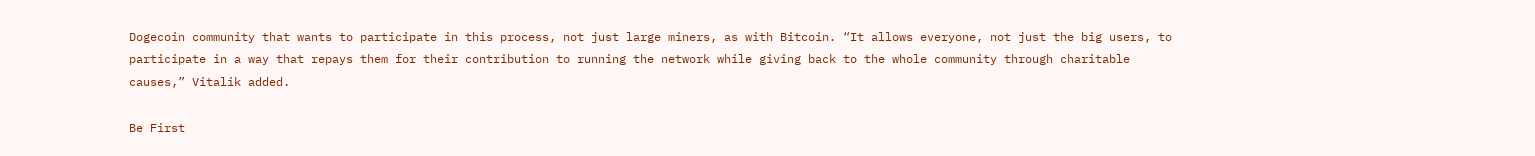Dogecoin community that wants to participate in this process, not just large miners, as with Bitcoin. “It allows everyone, not just the big users, to participate in a way that repays them for their contribution to running the network while giving back to the whole community through charitable causes,” Vitalik added.

Be First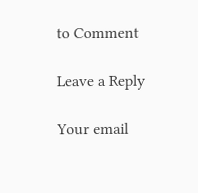to Comment

Leave a Reply

Your email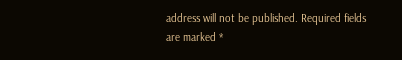address will not be published. Required fields are marked *